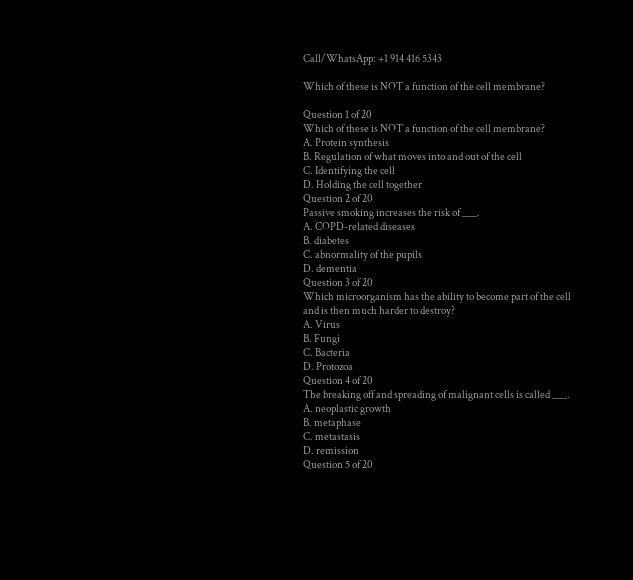Call/WhatsApp: +1 914 416 5343

Which of these is NOT a function of the cell membrane?

Question 1 of 20
Which of these is NOT a function of the cell membrane?
A. Protein synthesis
B. Regulation of what moves into and out of the cell
C. Identifying the cell
D. Holding the cell together
Question 2 of 20
Passive smoking increases the risk of ___.
A. COPD-related diseases
B. diabetes
C. abnormality of the pupils
D. dementia
Question 3 of 20
Which microorganism has the ability to become part of the cell and is then much harder to destroy?
A. Virus
B. Fungi
C. Bacteria
D. Protozoa
Question 4 of 20
The breaking off and spreading of malignant cells is called ___.
A. neoplastic growth
B. metaphase
C. metastasis
D. remission
Question 5 of 20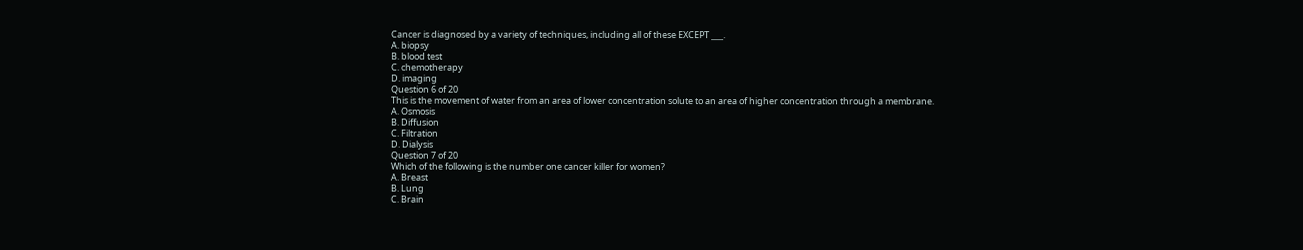Cancer is diagnosed by a variety of techniques, including all of these EXCEPT ___.
A. biopsy
B. blood test
C. chemotherapy
D. imaging
Question 6 of 20
This is the movement of water from an area of lower concentration solute to an area of higher concentration through a membrane.
A. Osmosis
B. Diffusion
C. Filtration
D. Dialysis
Question 7 of 20
Which of the following is the number one cancer killer for women?
A. Breast
B. Lung
C. Brain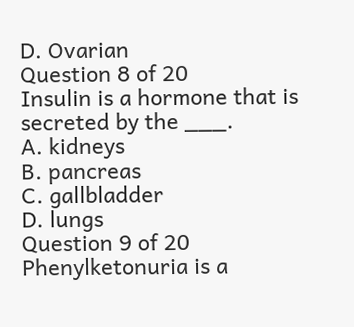D. Ovarian
Question 8 of 20
Insulin is a hormone that is secreted by the ___.
A. kidneys
B. pancreas
C. gallbladder
D. lungs
Question 9 of 20
Phenylketonuria is a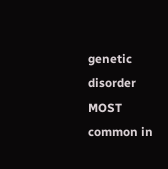genetic disorder MOST common in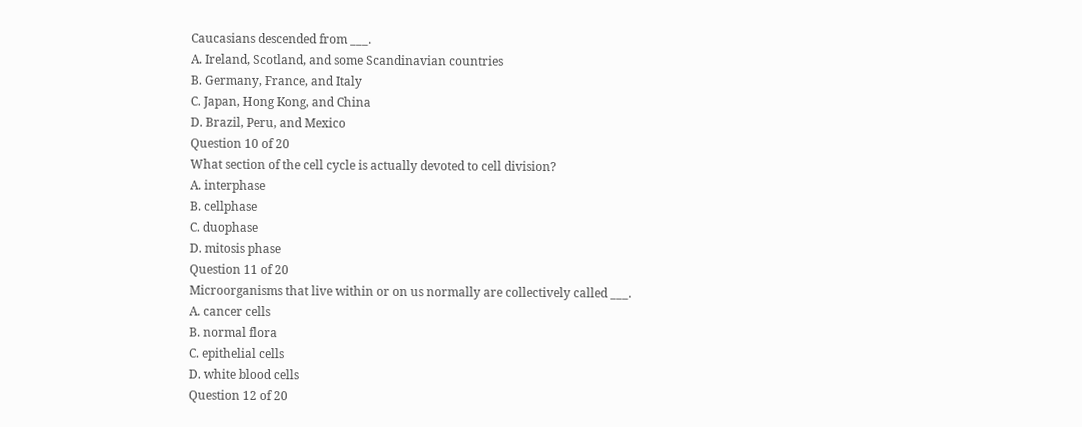Caucasians descended from ___.
A. Ireland, Scotland, and some Scandinavian countries
B. Germany, France, and Italy
C. Japan, Hong Kong, and China
D. Brazil, Peru, and Mexico
Question 10 of 20
What section of the cell cycle is actually devoted to cell division?
A. interphase
B. cellphase
C. duophase
D. mitosis phase
Question 11 of 20
Microorganisms that live within or on us normally are collectively called ___.
A. cancer cells
B. normal flora
C. epithelial cells
D. white blood cells
Question 12 of 20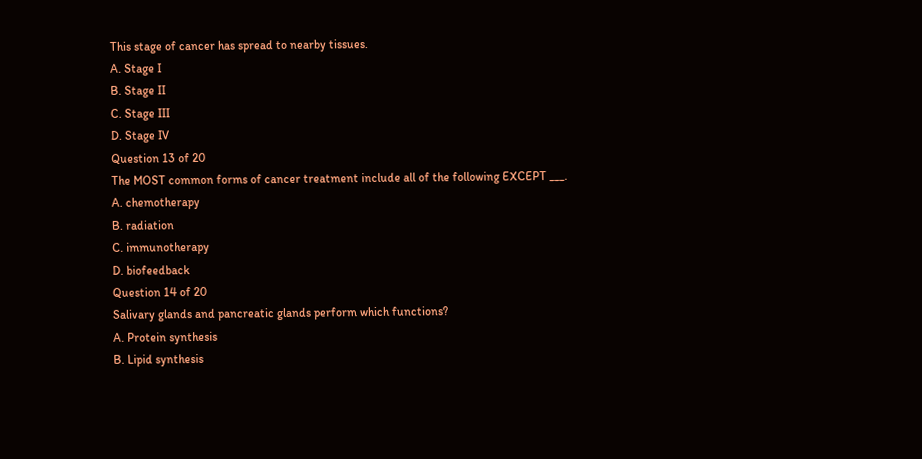This stage of cancer has spread to nearby tissues.
A. Stage I
B. Stage II
C. Stage III
D. Stage IV
Question 13 of 20
The MOST common forms of cancer treatment include all of the following EXCEPT ___.
A. chemotherapy
B. radiation
C. immunotherapy
D. biofeedback
Question 14 of 20
Salivary glands and pancreatic glands perform which functions?
A. Protein synthesis
B. Lipid synthesis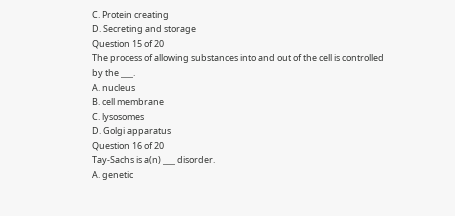C. Protein creating
D. Secreting and storage
Question 15 of 20
The process of allowing substances into and out of the cell is controlled by the ___.
A. nucleus
B. cell membrane
C. lysosomes
D. Golgi apparatus
Question 16 of 20
Tay-Sachs is a(n) ___ disorder.
A. genetic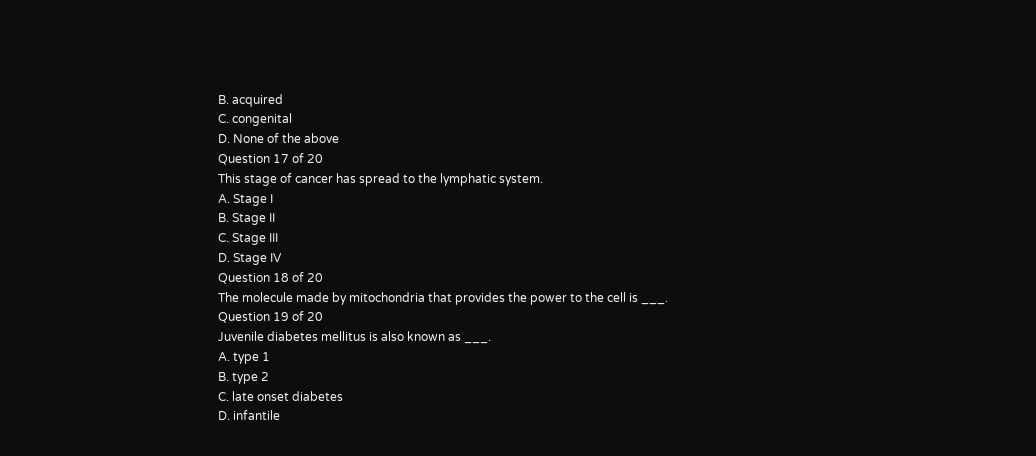B. acquired
C. congenital
D. None of the above
Question 17 of 20
This stage of cancer has spread to the lymphatic system.
A. Stage I
B. Stage II
C. Stage III
D. Stage IV
Question 18 of 20
The molecule made by mitochondria that provides the power to the cell is ___.
Question 19 of 20
Juvenile diabetes mellitus is also known as ___.
A. type 1
B. type 2
C. late onset diabetes
D. infantile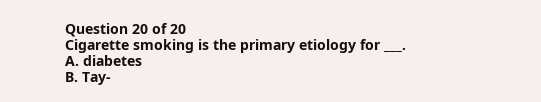Question 20 of 20
Cigarette smoking is the primary etiology for ___.
A. diabetes
B. Tay-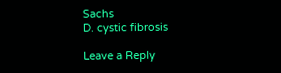Sachs
D. cystic fibrosis

Leave a Reply